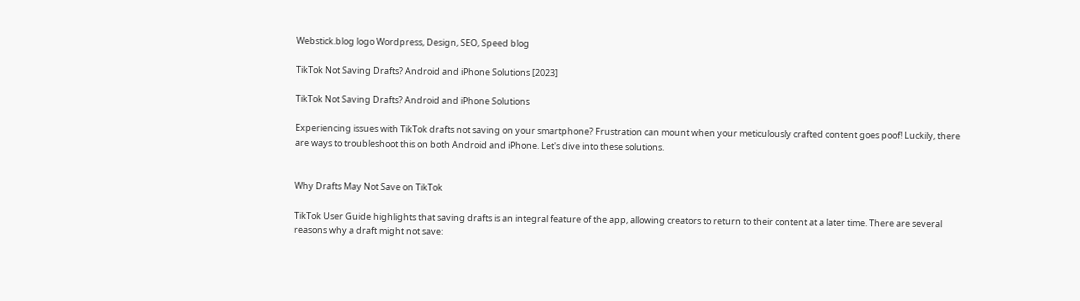Webstick.blog logo Wordpress, Design, SEO, Speed blog

TikTok Not Saving Drafts? Android and iPhone Solutions [2023]

TikTok Not Saving Drafts? Android and iPhone Solutions

Experiencing issues with TikTok drafts not saving on your smartphone? Frustration can mount when your meticulously crafted content goes poof! Luckily, there are ways to troubleshoot this on both Android and iPhone. Let's dive into these solutions.


Why Drafts May Not Save on TikTok

TikTok User Guide highlights that saving drafts is an integral feature of the app, allowing creators to return to their content at a later time. There are several reasons why a draft might not save: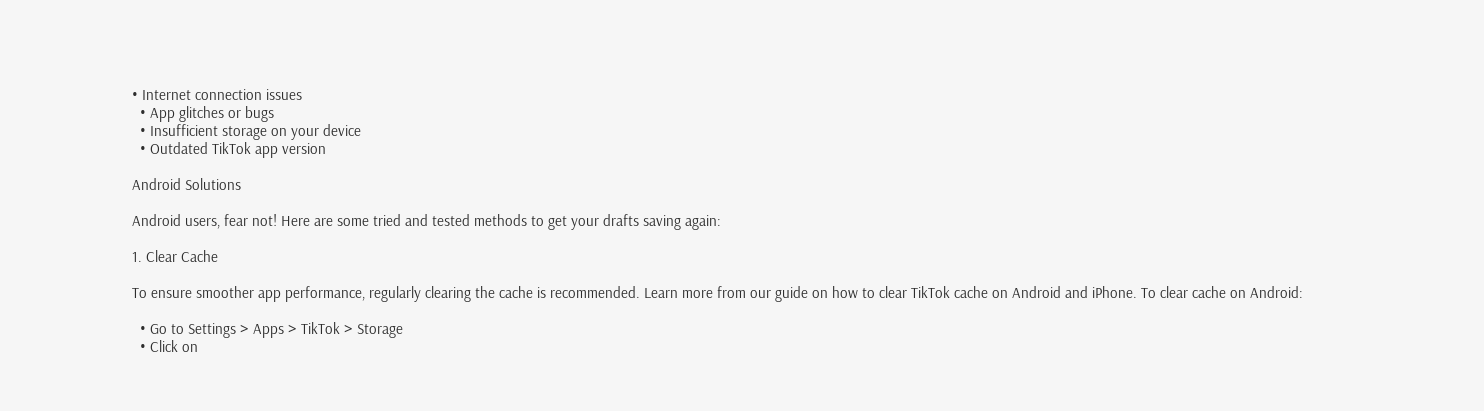• Internet connection issues
  • App glitches or bugs
  • Insufficient storage on your device
  • Outdated TikTok app version

Android Solutions

Android users, fear not! Here are some tried and tested methods to get your drafts saving again:

1. Clear Cache

To ensure smoother app performance, regularly clearing the cache is recommended. Learn more from our guide on how to clear TikTok cache on Android and iPhone. To clear cache on Android:

  • Go to Settings > Apps > TikTok > Storage
  • Click on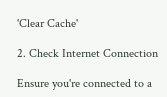'Clear Cache'

2. Check Internet Connection

Ensure you're connected to a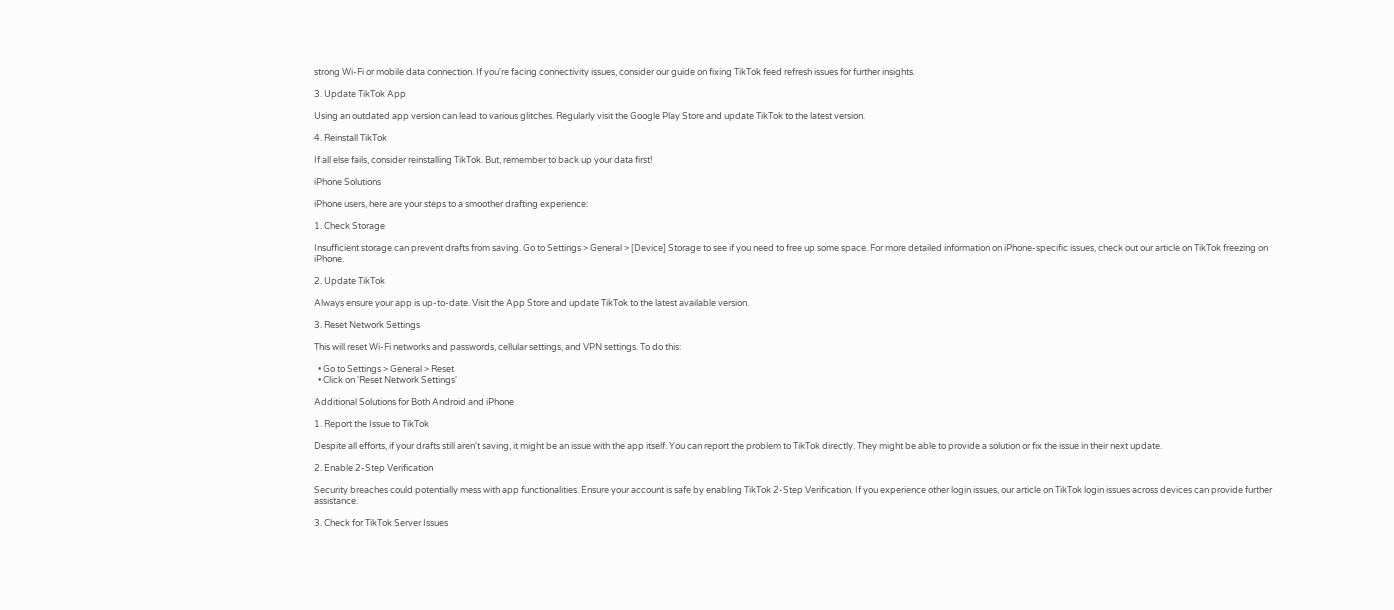strong Wi-Fi or mobile data connection. If you're facing connectivity issues, consider our guide on fixing TikTok feed refresh issues for further insights.

3. Update TikTok App

Using an outdated app version can lead to various glitches. Regularly visit the Google Play Store and update TikTok to the latest version.

4. Reinstall TikTok

If all else fails, consider reinstalling TikTok. But, remember to back up your data first!

iPhone Solutions

iPhone users, here are your steps to a smoother drafting experience:

1. Check Storage

Insufficient storage can prevent drafts from saving. Go to Settings > General > [Device] Storage to see if you need to free up some space. For more detailed information on iPhone-specific issues, check out our article on TikTok freezing on iPhone.

2. Update TikTok

Always ensure your app is up-to-date. Visit the App Store and update TikTok to the latest available version.

3. Reset Network Settings

This will reset Wi-Fi networks and passwords, cellular settings, and VPN settings. To do this:

  • Go to Settings > General > Reset
  • Click on 'Reset Network Settings'

Additional Solutions for Both Android and iPhone

1. Report the Issue to TikTok

Despite all efforts, if your drafts still aren't saving, it might be an issue with the app itself. You can report the problem to TikTok directly. They might be able to provide a solution or fix the issue in their next update.

2. Enable 2-Step Verification

Security breaches could potentially mess with app functionalities. Ensure your account is safe by enabling TikTok 2-Step Verification. If you experience other login issues, our article on TikTok login issues across devices can provide further assistance.

3. Check for TikTok Server Issues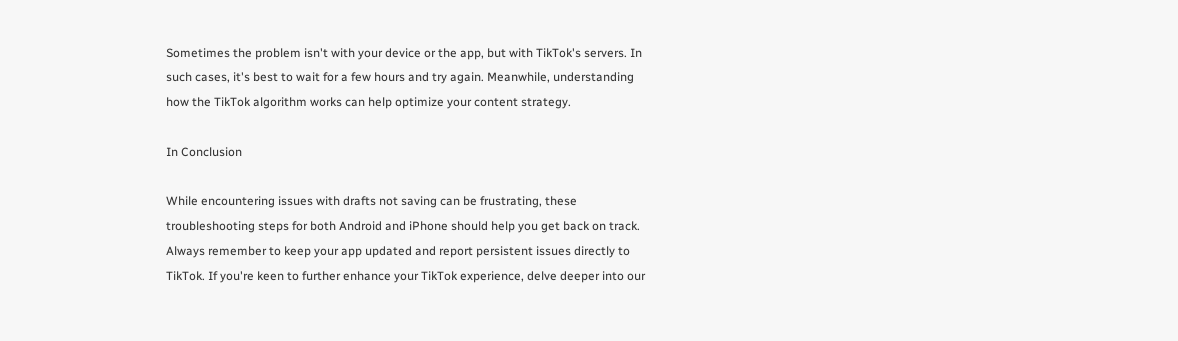Sometimes the problem isn't with your device or the app, but with TikTok's servers. In such cases, it's best to wait for a few hours and try again. Meanwhile, understanding how the TikTok algorithm works can help optimize your content strategy.

In Conclusion

While encountering issues with drafts not saving can be frustrating, these troubleshooting steps for both Android and iPhone should help you get back on track. Always remember to keep your app updated and report persistent issues directly to TikTok. If you're keen to further enhance your TikTok experience, delve deeper into our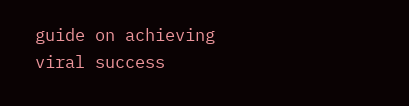guide on achieving viral success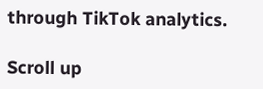through TikTok analytics.

Scroll up